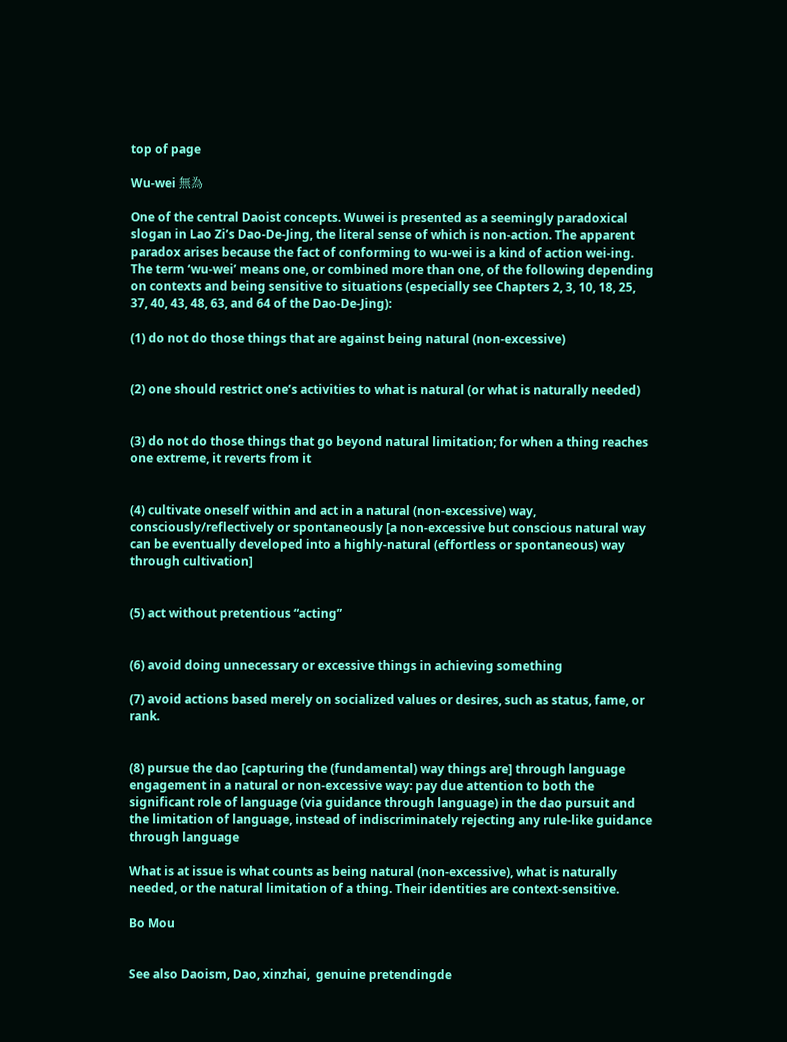top of page

Wu-wei 無為

One of the central Daoist concepts. Wuwei is presented as a seemingly paradoxical slogan in Lao Zi’s Dao-De-Jing, the literal sense of which is non-action. The apparent paradox arises because the fact of conforming to wu-wei is a kind of action wei-ing. The term ‘wu-wei’ means one, or combined more than one, of the following depending on contexts and being sensitive to situations (especially see Chapters 2, 3, 10, 18, 25, 37, 40, 43, 48, 63, and 64 of the Dao-De-Jing):

(1) do not do those things that are against being natural (non-excessive)


(2) one should restrict one’s activities to what is natural (or what is naturally needed)


(3) do not do those things that go beyond natural limitation; for when a thing reaches one extreme, it reverts from it


(4) cultivate oneself within and act in a natural (non-excessive) way, consciously/reflectively or spontaneously [a non-excessive but conscious natural way can be eventually developed into a highly-natural (effortless or spontaneous) way through cultivation]


(5) act without pretentious “acting”


(6) avoid doing unnecessary or excessive things in achieving something

(7) avoid actions based merely on socialized values or desires, such as status, fame, or rank.


(8) pursue the dao [capturing the (fundamental) way things are] through language engagement in a natural or non-excessive way: pay due attention to both the significant role of language (via guidance through language) in the dao pursuit and the limitation of language, instead of indiscriminately rejecting any rule-like guidance through language

What is at issue is what counts as being natural (non-excessive), what is naturally needed, or the natural limitation of a thing. Their identities are context-sensitive.

Bo Mou


See also Daoism, Dao, xinzhai,  genuine pretendingde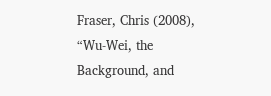Fraser, Chris (2008), “Wu-Wei, the Background, and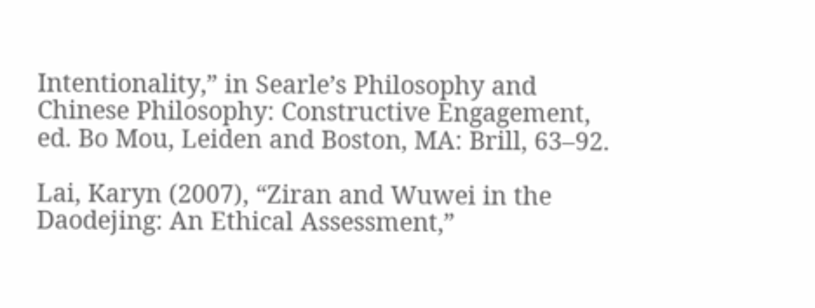Intentionality,” in Searle’s Philosophy and Chinese Philosophy: Constructive Engagement, ed. Bo Mou, Leiden and Boston, MA: Brill, 63–92.

Lai, Karyn (2007), “Ziran and Wuwei in the Daodejing: An Ethical Assessment,”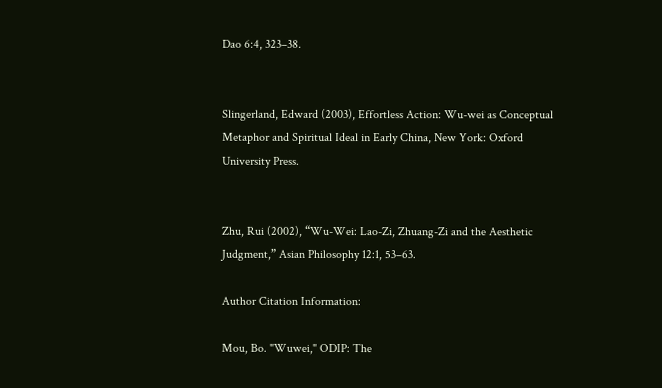Dao 6:4, 323–38.


Slingerland, Edward (2003), Effortless Action: Wu-wei as Conceptual Metaphor and Spiritual Ideal in Early China, New York: Oxford University Press.


Zhu, Rui (2002), “Wu-Wei: Lao-Zi, Zhuang-Zi and the Aesthetic Judgment,” Asian Philosophy 12:1, 53–63.

Author Citation Information:

Mou, Bo. "Wuwei," ODIP: The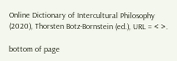Online Dictionary of Intercultural Philosophy (2020), Thorsten Botz-Bornstein (ed.), URL = < >.

bottom of page